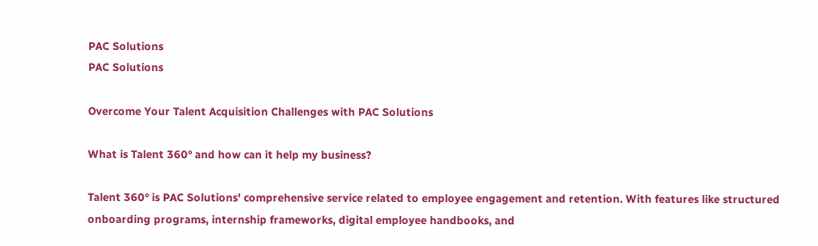PAC Solutions
PAC Solutions

Overcome Your Talent Acquisition Challenges with PAC Solutions

What is Talent 360° and how can it help my business?

Talent 360° is PAC Solutions' comprehensive service related to employee engagement and retention. With features like structured onboarding programs, internship frameworks, digital employee handbooks, and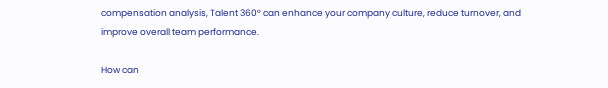compensation analysis, Talent 360° can enhance your company culture, reduce turnover, and improve overall team performance.

How can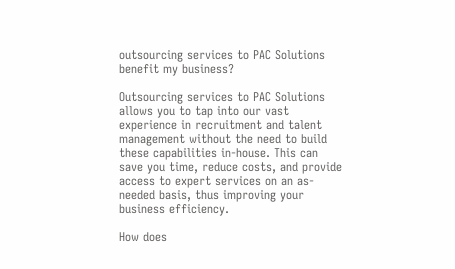outsourcing services to PAC Solutions benefit my business?

Outsourcing services to PAC Solutions allows you to tap into our vast experience in recruitment and talent management without the need to build these capabilities in-house. This can save you time, reduce costs, and provide access to expert services on an as-needed basis, thus improving your business efficiency.

How does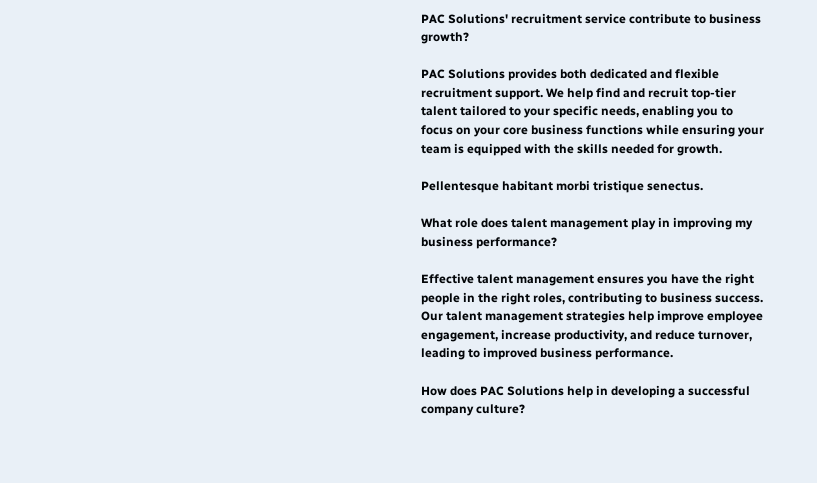PAC Solutions' recruitment service contribute to business growth?

PAC Solutions provides both dedicated and flexible recruitment support. We help find and recruit top-tier talent tailored to your specific needs, enabling you to focus on your core business functions while ensuring your team is equipped with the skills needed for growth.

Pellentesque habitant morbi tristique senectus.

What role does talent management play in improving my business performance?

Effective talent management ensures you have the right people in the right roles, contributing to business success. Our talent management strategies help improve employee engagement, increase productivity, and reduce turnover, leading to improved business performance.

How does PAC Solutions help in developing a successful company culture?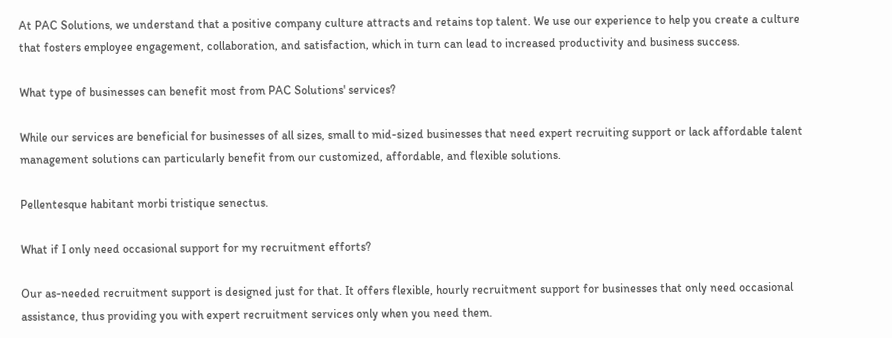At PAC Solutions, we understand that a positive company culture attracts and retains top talent. We use our experience to help you create a culture that fosters employee engagement, collaboration, and satisfaction, which in turn can lead to increased productivity and business success.

What type of businesses can benefit most from PAC Solutions' services?

While our services are beneficial for businesses of all sizes, small to mid-sized businesses that need expert recruiting support or lack affordable talent management solutions can particularly benefit from our customized, affordable, and flexible solutions.

Pellentesque habitant morbi tristique senectus.

What if I only need occasional support for my recruitment efforts?

Our as-needed recruitment support is designed just for that. It offers flexible, hourly recruitment support for businesses that only need occasional assistance, thus providing you with expert recruitment services only when you need them.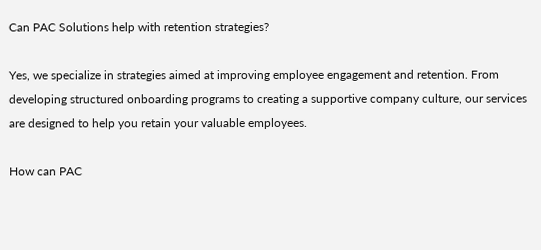Can PAC Solutions help with retention strategies?

Yes, we specialize in strategies aimed at improving employee engagement and retention. From developing structured onboarding programs to creating a supportive company culture, our services are designed to help you retain your valuable employees.

How can PAC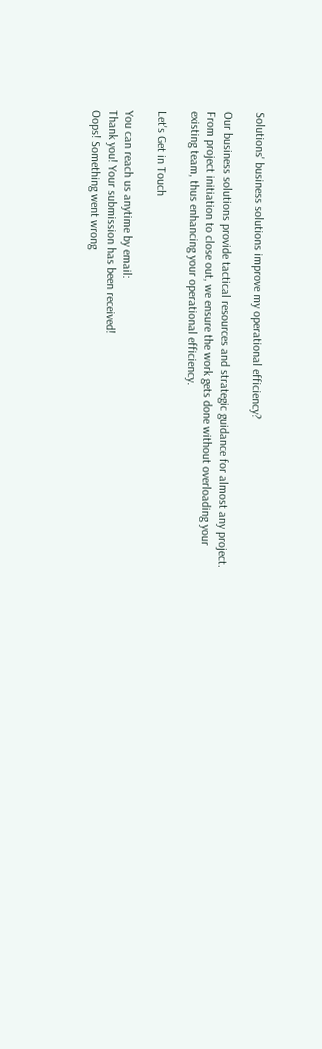Solutions' business solutions improve my operational efficiency?

Our business solutions provide tactical resources and strategic guidance for almost any project. From project initiation to close out, we ensure the work gets done without overloading your existing team, thus enhancing your operational efficiency.

Let's Get in Touch

You can reach us anytime by email:
Thank you! Your submission has been received!
Oops! Something went wrong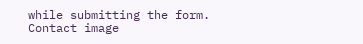while submitting the form.
Contact image